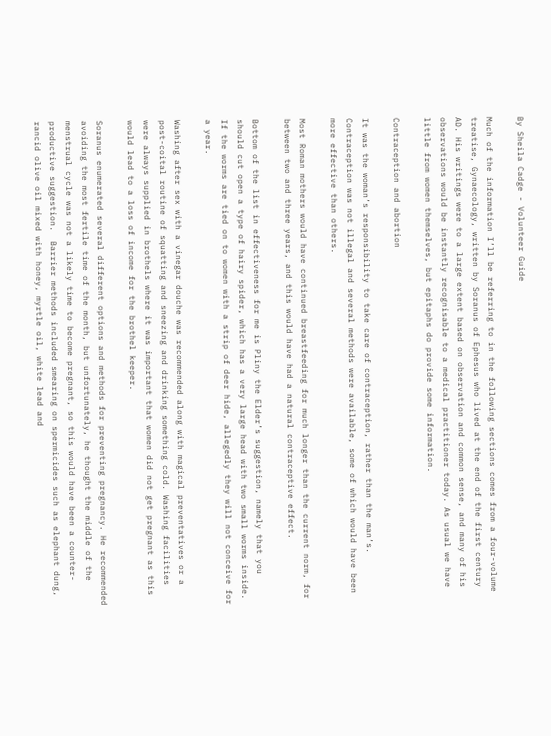By Sheila Cadge - Volunteer Guide

Much of the information I’ll be referring to in the following sections comes from a four-volume treatise, Gynaecology, written by Soranus of Ephesus who lived at the end of the first century AD. His writings were to a large extent based on observation and common sense, and many of his observations would be instantly recognisable to a medical practitioner today. As usual we have little from women themselves, but epitaphs do provide some information.

Contraception and abortion

It was the woman’s responsibility to take care of contraception, rather than the man’s.  Contraception was not illegal and several methods were available, some of which would have been more effective than others.

Most Roman mothers would have continued breastfeeding for much longer than the current norm, for between two and three years, and this would have had a natural contraceptive effect.

Bottom of the list in effectiveness for me is Pliny the Elder’s suggestion, namely that you should cut open a type of hairy spider, which has a very large head with two small worms inside. If the worms are tied on to women with a strip of deer hide, allegedly they will not conceive for a year.

Washing after sex with a vinegar douche was recommended along with magical preventatives or a post-coital routine of squatting and sneezing and drinking something cold. Washing facilities were always supplied in brothels where it was important that women did not get pregnant as this would lead to a loss of income for the brothel keeper.

Soranus enumerated several different options and methods for preventing pregnancy. He recommended avoiding the most fertile time of the month, but unfortunately, he thought the middle of the menstrual cycle was not a likely time to become pregnant, so this would have been a counter-productive suggestion.  Barrier methods included smearing on spermicides such as elephant dung, rancid olive oil mixed with honey, myrtle oil, white lead and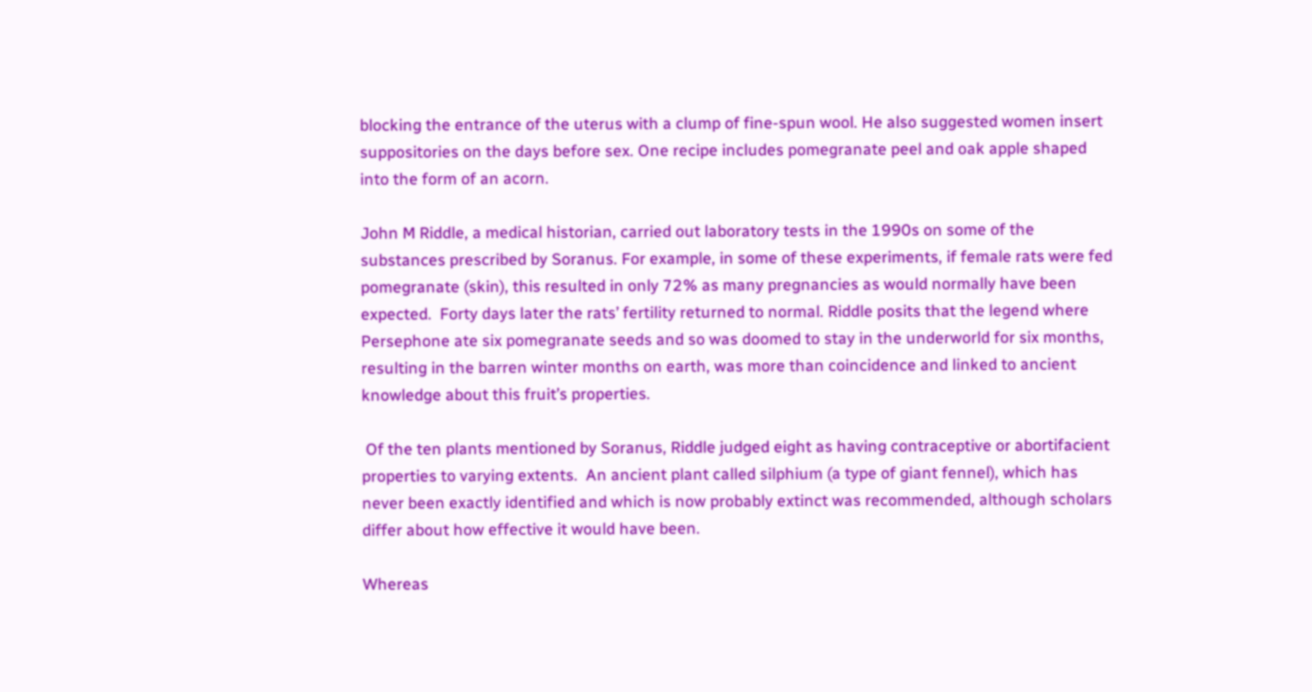blocking the entrance of the uterus with a clump of fine-spun wool. He also suggested women insert suppositories on the days before sex. One recipe includes pomegranate peel and oak apple shaped into the form of an acorn.

John M Riddle, a medical historian, carried out laboratory tests in the 1990s on some of the substances prescribed by Soranus. For example, in some of these experiments, if female rats were fed pomegranate (skin), this resulted in only 72% as many pregnancies as would normally have been expected.  Forty days later the rats’ fertility returned to normal. Riddle posits that the legend where Persephone ate six pomegranate seeds and so was doomed to stay in the underworld for six months, resulting in the barren winter months on earth, was more than coincidence and linked to ancient knowledge about this fruit’s properties.

 Of the ten plants mentioned by Soranus, Riddle judged eight as having contraceptive or abortifacient properties to varying extents.  An ancient plant called silphium (a type of giant fennel), which has never been exactly identified and which is now probably extinct was recommended, although scholars differ about how effective it would have been.

Whereas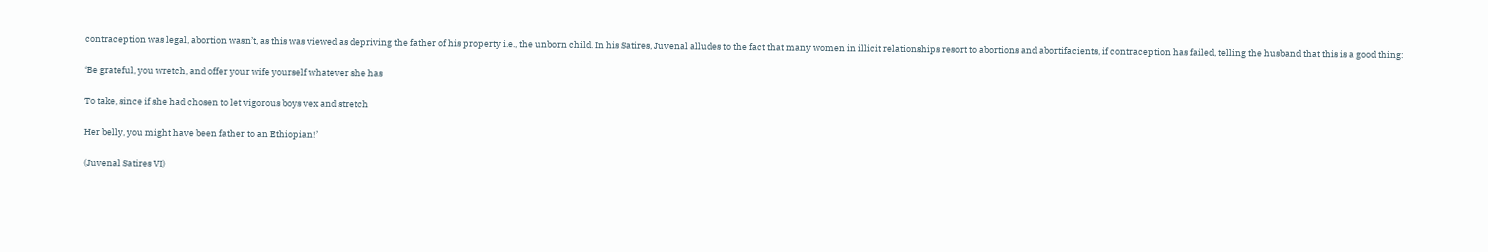contraception was legal, abortion wasn’t, as this was viewed as depriving the father of his property i.e., the unborn child. In his Satires, Juvenal alludes to the fact that many women in illicit relationships resort to abortions and abortifacients, if contraception has failed, telling the husband that this is a good thing:

‘Be grateful, you wretch, and offer your wife yourself whatever she has

To take, since if she had chosen to let vigorous boys vex and stretch

Her belly, you might have been father to an Ethiopian!’

(Juvenal Satires VI)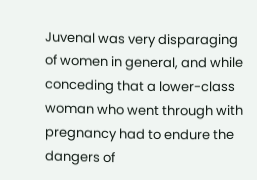Juvenal was very disparaging of women in general, and while conceding that a lower-class woman who went through with pregnancy had to endure the dangers of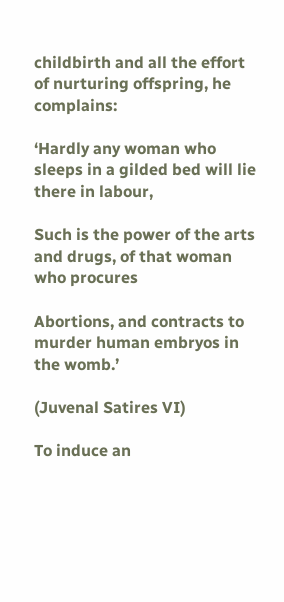childbirth and all the effort of nurturing offspring, he complains:

‘Hardly any woman who sleeps in a gilded bed will lie there in labour,

Such is the power of the arts and drugs, of that woman who procures

Abortions, and contracts to murder human embryos in the womb.’

(Juvenal Satires VI)

To induce an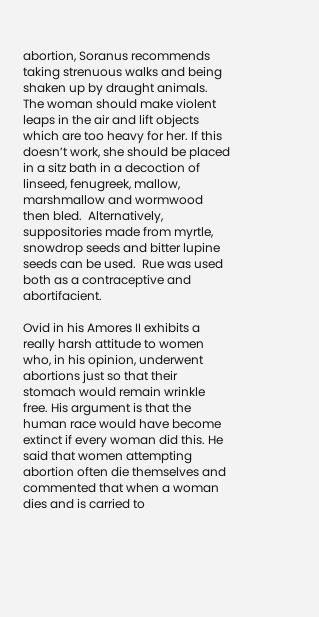abortion, Soranus recommends taking strenuous walks and being shaken up by draught animals. The woman should make violent leaps in the air and lift objects which are too heavy for her. If this doesn’t work, she should be placed in a sitz bath in a decoction of linseed, fenugreek, mallow, marshmallow and wormwood then bled.  Alternatively, suppositories made from myrtle, snowdrop seeds and bitter lupine seeds can be used.  Rue was used both as a contraceptive and abortifacient.

Ovid in his Amores II exhibits a really harsh attitude to women who, in his opinion, underwent abortions just so that their stomach would remain wrinkle free. His argument is that the human race would have become extinct if every woman did this. He said that women attempting abortion often die themselves and commented that when a woman dies and is carried to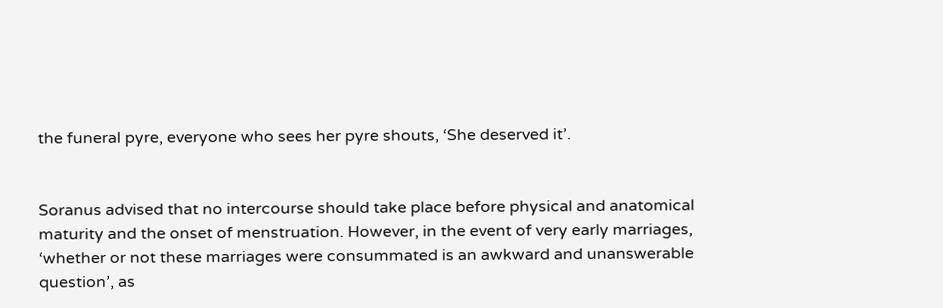the funeral pyre, everyone who sees her pyre shouts, ‘She deserved it’.


Soranus advised that no intercourse should take place before physical and anatomical maturity and the onset of menstruation. However, in the event of very early marriages, ‘whether or not these marriages were consummated is an awkward and unanswerable question’, as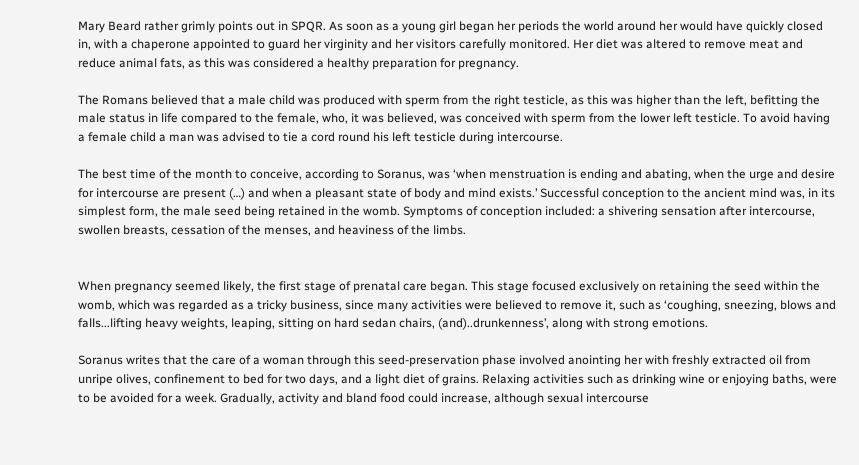Mary Beard rather grimly points out in SPQR. As soon as a young girl began her periods the world around her would have quickly closed in, with a chaperone appointed to guard her virginity and her visitors carefully monitored. Her diet was altered to remove meat and reduce animal fats, as this was considered a healthy preparation for pregnancy.

The Romans believed that a male child was produced with sperm from the right testicle, as this was higher than the left, befitting the male status in life compared to the female, who, it was believed, was conceived with sperm from the lower left testicle. To avoid having a female child a man was advised to tie a cord round his left testicle during intercourse.

The best time of the month to conceive, according to Soranus, was ‘when menstruation is ending and abating, when the urge and desire for intercourse are present (…) and when a pleasant state of body and mind exists.’ Successful conception to the ancient mind was, in its simplest form, the male seed being retained in the womb. Symptoms of conception included: a shivering sensation after intercourse, swollen breasts, cessation of the menses, and heaviness of the limbs.


When pregnancy seemed likely, the first stage of prenatal care began. This stage focused exclusively on retaining the seed within the womb, which was regarded as a tricky business, since many activities were believed to remove it, such as ‘coughing, sneezing, blows and falls...lifting heavy weights, leaping, sitting on hard sedan chairs, (and)..drunkenness’, along with strong emotions.

Soranus writes that the care of a woman through this seed-preservation phase involved anointing her with freshly extracted oil from unripe olives, confinement to bed for two days, and a light diet of grains. Relaxing activities such as drinking wine or enjoying baths, were to be avoided for a week. Gradually, activity and bland food could increase, although sexual intercourse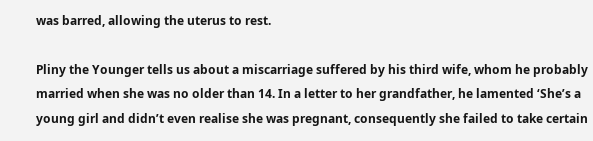was barred, allowing the uterus to rest.

Pliny the Younger tells us about a miscarriage suffered by his third wife, whom he probably married when she was no older than 14. In a letter to her grandfather, he lamented ‘She’s a young girl and didn’t even realise she was pregnant, consequently she failed to take certain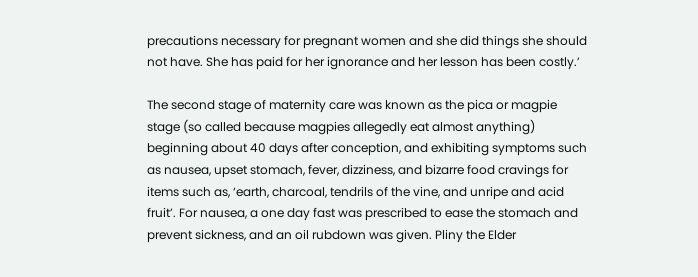precautions necessary for pregnant women and she did things she should not have. She has paid for her ignorance and her lesson has been costly.’

The second stage of maternity care was known as the pica or magpie stage (so called because magpies allegedly eat almost anything) beginning about 40 days after conception, and exhibiting symptoms such as nausea, upset stomach, fever, dizziness, and bizarre food cravings for items such as, ‘earth, charcoal, tendrils of the vine, and unripe and acid fruit’. For nausea, a one day fast was prescribed to ease the stomach and prevent sickness, and an oil rubdown was given. Pliny the Elder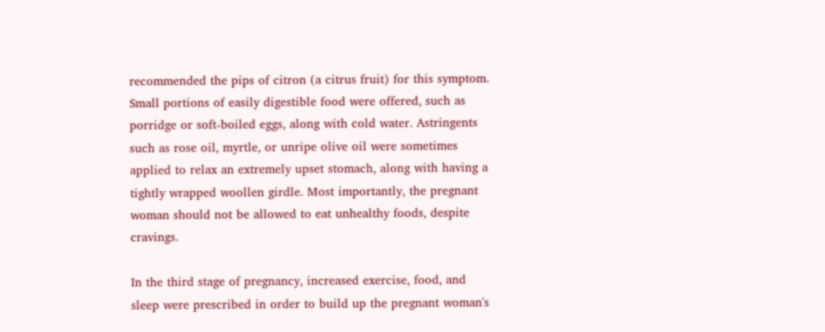recommended the pips of citron (a citrus fruit) for this symptom.  Small portions of easily digestible food were offered, such as porridge or soft-boiled eggs, along with cold water. Astringents such as rose oil, myrtle, or unripe olive oil were sometimes applied to relax an extremely upset stomach, along with having a tightly wrapped woollen girdle. Most importantly, the pregnant woman should not be allowed to eat unhealthy foods, despite cravings.

In the third stage of pregnancy, increased exercise, food, and sleep were prescribed in order to build up the pregnant woman's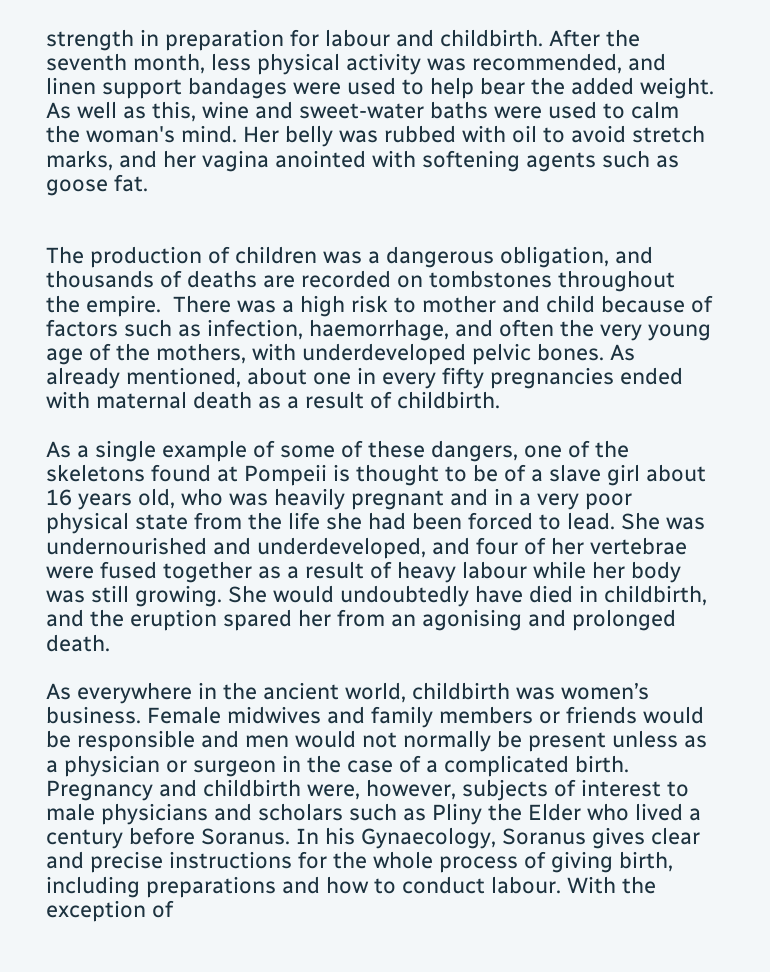strength in preparation for labour and childbirth. After the seventh month, less physical activity was recommended, and linen support bandages were used to help bear the added weight. As well as this, wine and sweet-water baths were used to calm the woman's mind. Her belly was rubbed with oil to avoid stretch marks, and her vagina anointed with softening agents such as goose fat.


The production of children was a dangerous obligation, and thousands of deaths are recorded on tombstones throughout the empire.  There was a high risk to mother and child because of factors such as infection, haemorrhage, and often the very young age of the mothers, with underdeveloped pelvic bones. As already mentioned, about one in every fifty pregnancies ended with maternal death as a result of childbirth.

As a single example of some of these dangers, one of the skeletons found at Pompeii is thought to be of a slave girl about 16 years old, who was heavily pregnant and in a very poor physical state from the life she had been forced to lead. She was undernourished and underdeveloped, and four of her vertebrae were fused together as a result of heavy labour while her body was still growing. She would undoubtedly have died in childbirth, and the eruption spared her from an agonising and prolonged death.

As everywhere in the ancient world, childbirth was women’s business. Female midwives and family members or friends would be responsible and men would not normally be present unless as a physician or surgeon in the case of a complicated birth.  Pregnancy and childbirth were, however, subjects of interest to male physicians and scholars such as Pliny the Elder who lived a century before Soranus. In his Gynaecology, Soranus gives clear and precise instructions for the whole process of giving birth, including preparations and how to conduct labour. With the exception of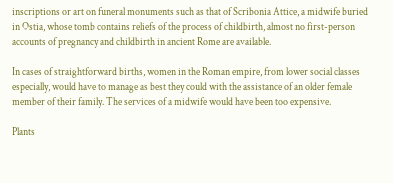inscriptions or art on funeral monuments such as that of Scribonia Attice, a midwife buried in Ostia, whose tomb contains reliefs of the process of childbirth, almost no first-person accounts of pregnancy and childbirth in ancient Rome are available.

In cases of straightforward births, women in the Roman empire, from lower social classes especially, would have to manage as best they could with the assistance of an older female member of their family. The services of a midwife would have been too expensive.

Plants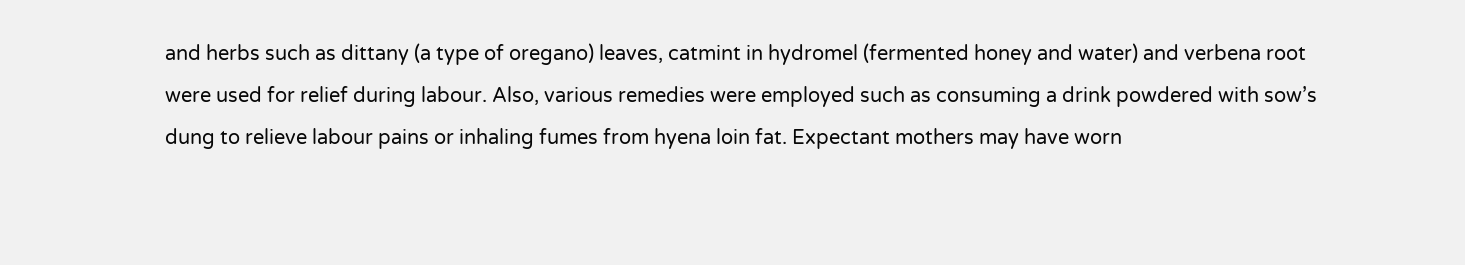and herbs such as dittany (a type of oregano) leaves, catmint in hydromel (fermented honey and water) and verbena root were used for relief during labour. Also, various remedies were employed such as consuming a drink powdered with sow’s dung to relieve labour pains or inhaling fumes from hyena loin fat. Expectant mothers may have worn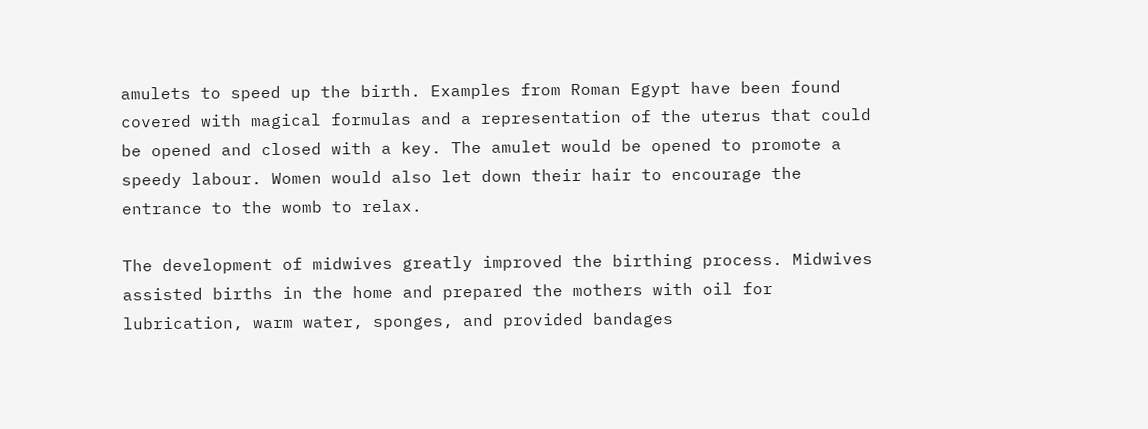amulets to speed up the birth. Examples from Roman Egypt have been found covered with magical formulas and a representation of the uterus that could be opened and closed with a key. The amulet would be opened to promote a speedy labour. Women would also let down their hair to encourage the entrance to the womb to relax.

The development of midwives greatly improved the birthing process. Midwives assisted births in the home and prepared the mothers with oil for lubrication, warm water, sponges, and provided bandages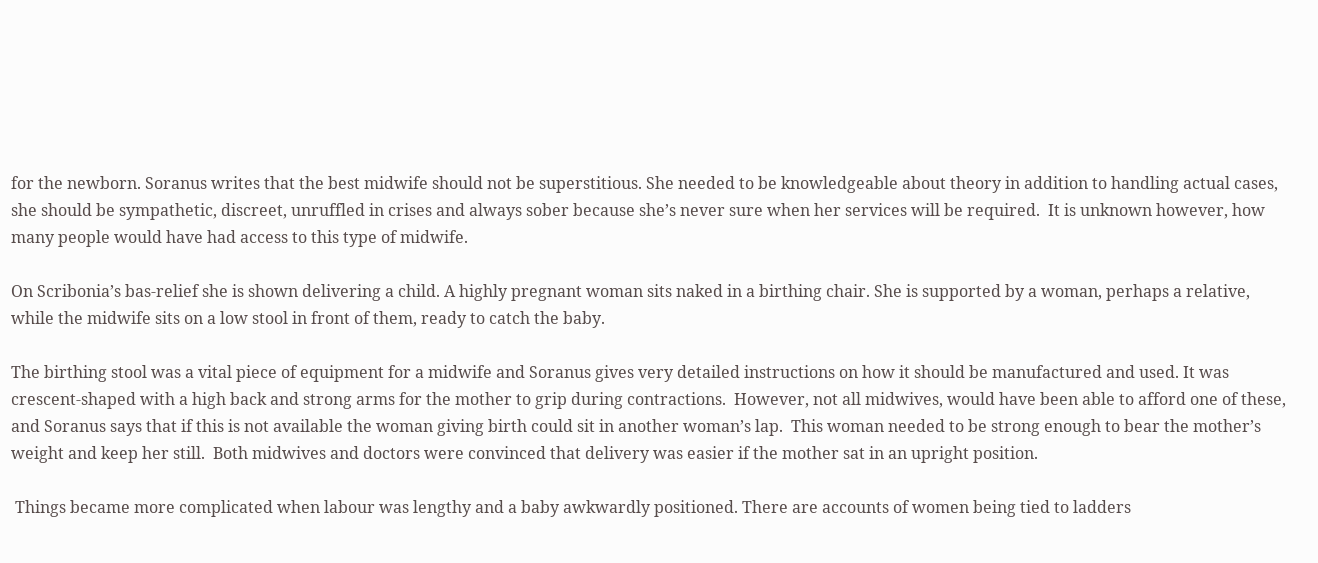for the newborn. Soranus writes that the best midwife should not be superstitious. She needed to be knowledgeable about theory in addition to handling actual cases, she should be sympathetic, discreet, unruffled in crises and always sober because she’s never sure when her services will be required.  It is unknown however, how many people would have had access to this type of midwife.

On Scribonia’s bas-relief she is shown delivering a child. A highly pregnant woman sits naked in a birthing chair. She is supported by a woman, perhaps a relative, while the midwife sits on a low stool in front of them, ready to catch the baby.

The birthing stool was a vital piece of equipment for a midwife and Soranus gives very detailed instructions on how it should be manufactured and used. It was crescent-shaped with a high back and strong arms for the mother to grip during contractions.  However, not all midwives, would have been able to afford one of these, and Soranus says that if this is not available the woman giving birth could sit in another woman’s lap.  This woman needed to be strong enough to bear the mother’s weight and keep her still.  Both midwives and doctors were convinced that delivery was easier if the mother sat in an upright position.

 Things became more complicated when labour was lengthy and a baby awkwardly positioned. There are accounts of women being tied to ladders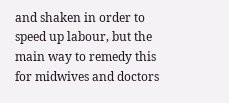and shaken in order to speed up labour, but the main way to remedy this for midwives and doctors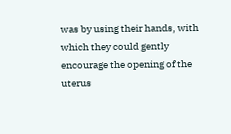was by using their hands, with which they could gently encourage the opening of the uterus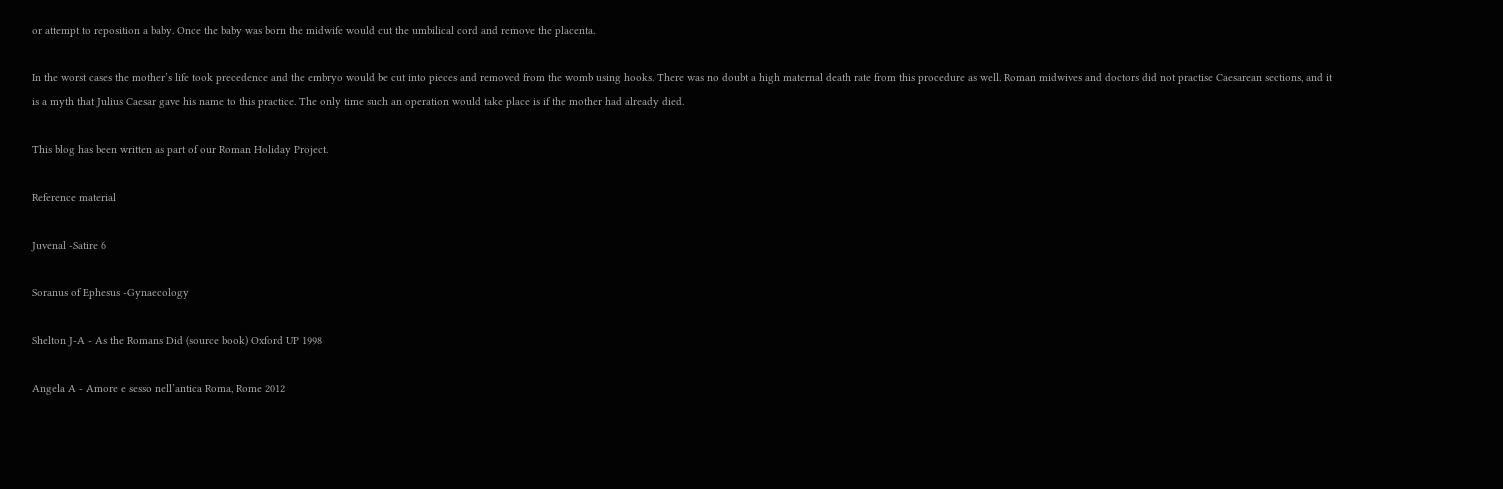or attempt to reposition a baby. Once the baby was born the midwife would cut the umbilical cord and remove the placenta.

In the worst cases the mother’s life took precedence and the embryo would be cut into pieces and removed from the womb using hooks. There was no doubt a high maternal death rate from this procedure as well. Roman midwives and doctors did not practise Caesarean sections, and it is a myth that Julius Caesar gave his name to this practice. The only time such an operation would take place is if the mother had already died.

This blog has been written as part of our Roman Holiday Project.

Reference material

Juvenal -Satire 6

Soranus of Ephesus -Gynaecology

Shelton J-A - As the Romans Did (source book) Oxford UP 1998

Angela A - Amore e sesso nell’antica Roma, Rome 2012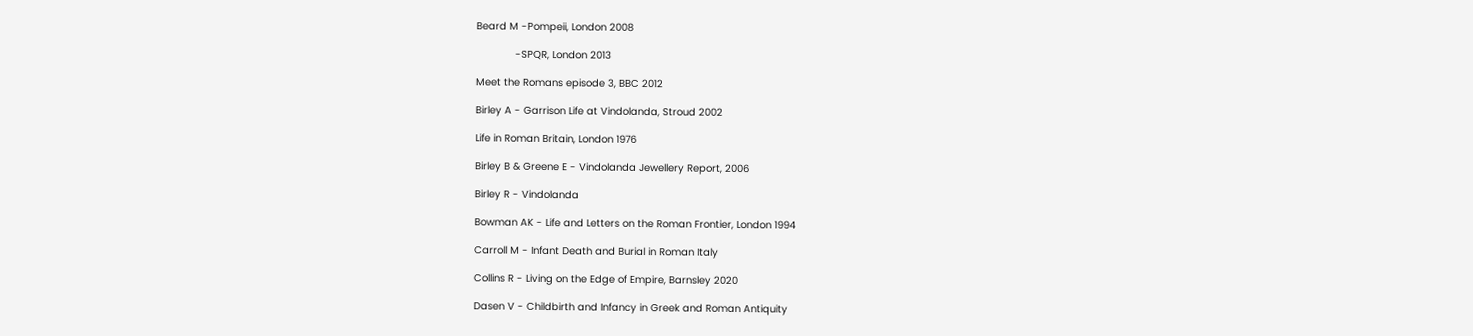Beard M -Pompeii, London 2008

             -SPQR, London 2013

Meet the Romans episode 3, BBC 2012

Birley A - Garrison Life at Vindolanda, Stroud 2002

Life in Roman Britain, London 1976

Birley B & Greene E - Vindolanda Jewellery Report, 2006

Birley R - Vindolanda

Bowman AK - Life and Letters on the Roman Frontier, London 1994

Carroll M - Infant Death and Burial in Roman Italy

Collins R - Living on the Edge of Empire, Barnsley 2020

Dasen V - Childbirth and Infancy in Greek and Roman Antiquity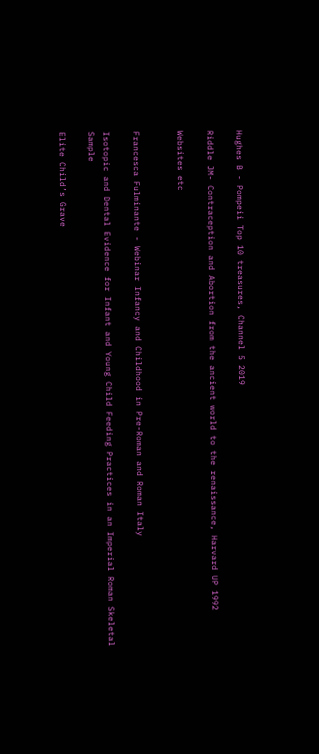Hughes B - Pompeii Top 10 treasures, Channel 5 2019

Riddle JM- Contraception and Abortion from the ancient world to the renaissance, Harvard UP 1992

Websites etc


Francesca Fulminante - Webinar Infancy and Childhood in Pre-Roman and Roman Italy

Isotopic and Dental Evidence for Infant and Young Child Feeding Practices in an Imperial Roman Skeletal Sample

Elite Child’s Grave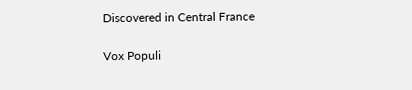Discovered in Central France

Vox Populi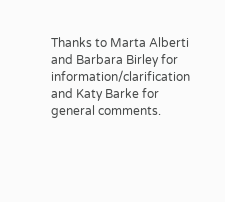Thanks to Marta Alberti and Barbara Birley for information/clarification and Katy Barke for general comments.